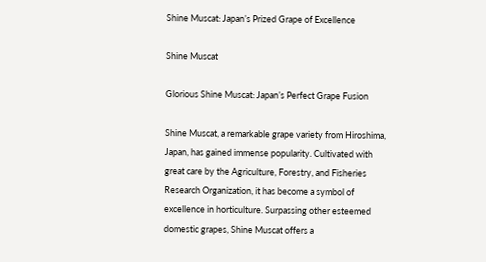Shine Muscat: Japan’s Prized Grape of Excellence

Shine Muscat

Glorious Shine Muscat: Japan’s Perfect Grape Fusion

Shine Muscat, a remarkable grape variety from Hiroshima, Japan, has gained immense popularity. Cultivated with great care by the Agriculture, Forestry, and Fisheries Research Organization, it has become a symbol of excellence in horticulture. Surpassing other esteemed domestic grapes, Shine Muscat offers a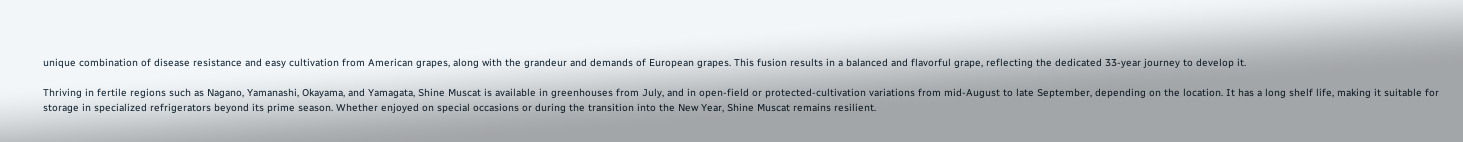unique combination of disease resistance and easy cultivation from American grapes, along with the grandeur and demands of European grapes. This fusion results in a balanced and flavorful grape, reflecting the dedicated 33-year journey to develop it.

Thriving in fertile regions such as Nagano, Yamanashi, Okayama, and Yamagata, Shine Muscat is available in greenhouses from July, and in open-field or protected-cultivation variations from mid-August to late September, depending on the location. It has a long shelf life, making it suitable for storage in specialized refrigerators beyond its prime season. Whether enjoyed on special occasions or during the transition into the New Year, Shine Muscat remains resilient.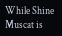While Shine Muscat is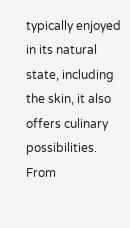typically enjoyed in its natural state, including the skin, it also offers culinary possibilities. From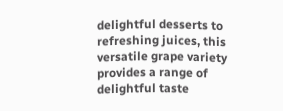delightful desserts to refreshing juices, this versatile grape variety provides a range of delightful taste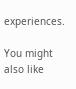experiences.

You might also like